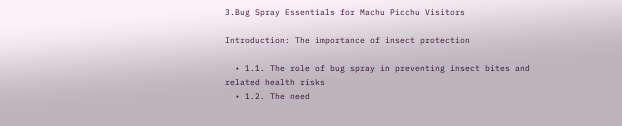3.Bug Spray Essentials for Machu Picchu Visitors

Introduction: The importance of insect protection

  • 1.1. The role of bug spray in preventing insect bites and related health risks
  • 1.2. The need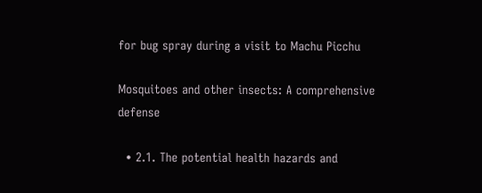for bug spray during a visit to Machu Picchu

Mosquitoes and other insects: A comprehensive defense

  • 2.1. The potential health hazards and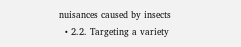nuisances caused by insects
  • 2.2. Targeting a variety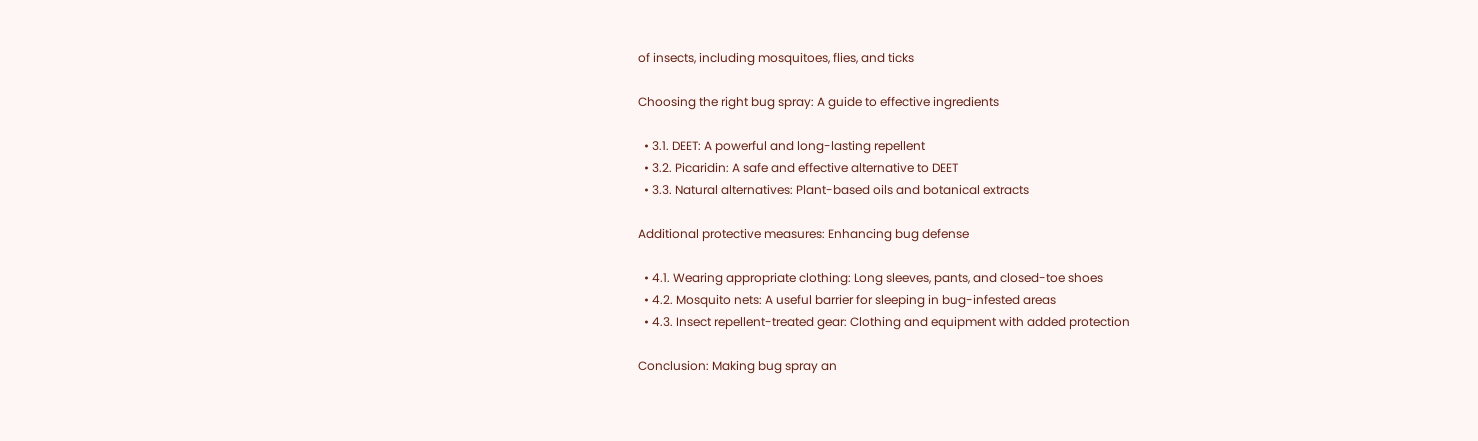of insects, including mosquitoes, flies, and ticks

Choosing the right bug spray: A guide to effective ingredients

  • 3.1. DEET: A powerful and long-lasting repellent
  • 3.2. Picaridin: A safe and effective alternative to DEET
  • 3.3. Natural alternatives: Plant-based oils and botanical extracts

Additional protective measures: Enhancing bug defense

  • 4.1. Wearing appropriate clothing: Long sleeves, pants, and closed-toe shoes
  • 4.2. Mosquito nets: A useful barrier for sleeping in bug-infested areas
  • 4.3. Insect repellent-treated gear: Clothing and equipment with added protection

Conclusion: Making bug spray an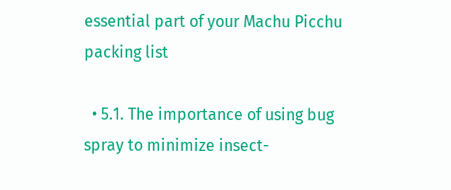essential part of your Machu Picchu packing list

  • 5.1. The importance of using bug spray to minimize insect-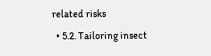related risks
  • 5.2. Tailoring insect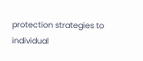protection strategies to individual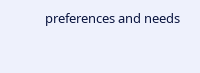preferences and needs